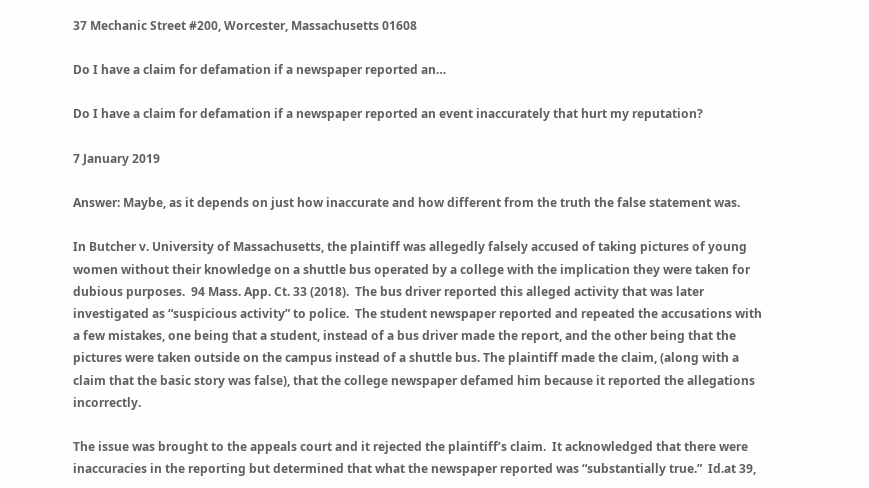37 Mechanic Street #200, Worcester, Massachusetts 01608

Do I have a claim for defamation if a newspaper reported an…

Do I have a claim for defamation if a newspaper reported an event inaccurately that hurt my reputation?

7 January 2019

Answer: Maybe, as it depends on just how inaccurate and how different from the truth the false statement was.

In Butcher v. University of Massachusetts, the plaintiff was allegedly falsely accused of taking pictures of young women without their knowledge on a shuttle bus operated by a college with the implication they were taken for dubious purposes.  94 Mass. App. Ct. 33 (2018).  The bus driver reported this alleged activity that was later investigated as “suspicious activity” to police.  The student newspaper reported and repeated the accusations with a few mistakes, one being that a student, instead of a bus driver made the report, and the other being that the pictures were taken outside on the campus instead of a shuttle bus. The plaintiff made the claim, (along with a claim that the basic story was false), that the college newspaper defamed him because it reported the allegations incorrectly.

The issue was brought to the appeals court and it rejected the plaintiff’s claim.  It acknowledged that there were inaccuracies in the reporting but determined that what the newspaper reported was “substantially true.”  Id.at 39,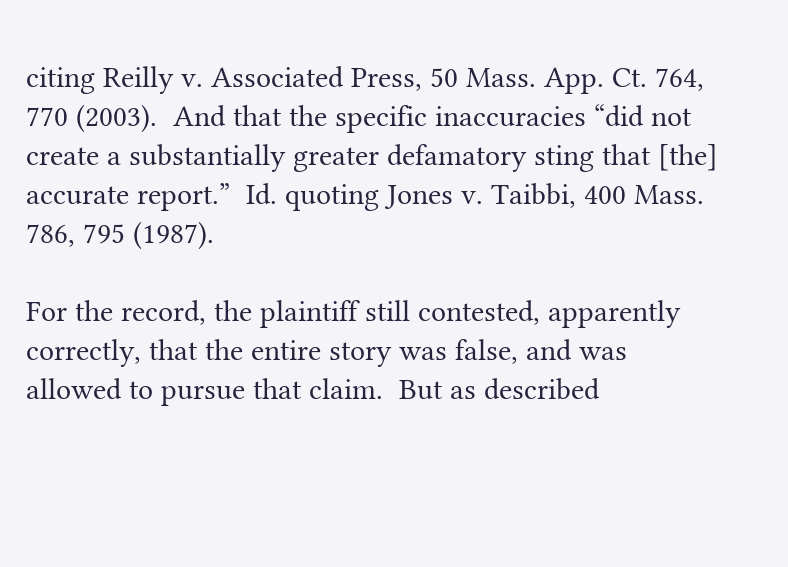citing Reilly v. Associated Press, 50 Mass. App. Ct. 764, 770 (2003).  And that the specific inaccuracies “did not create a substantially greater defamatory sting that [the] accurate report.”  Id. quoting Jones v. Taibbi, 400 Mass. 786, 795 (1987).

For the record, the plaintiff still contested, apparently correctly, that the entire story was false, and was allowed to pursue that claim.  But as described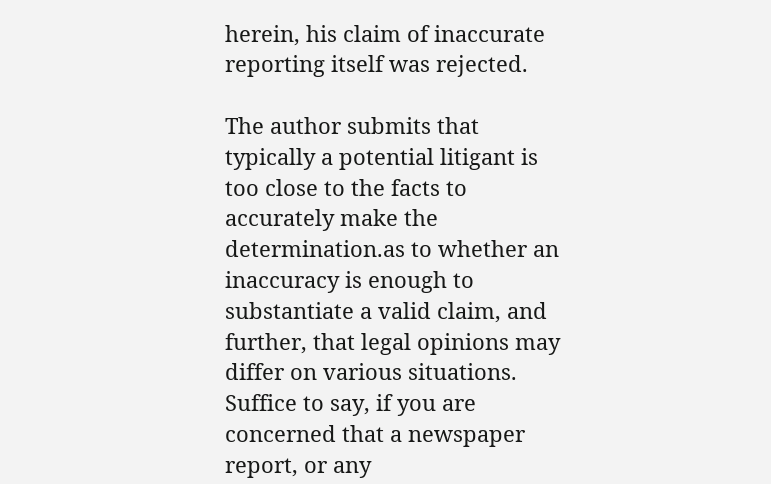herein, his claim of inaccurate reporting itself was rejected.

The author submits that typically a potential litigant is too close to the facts to accurately make the determination.as to whether an inaccuracy is enough to substantiate a valid claim, and further, that legal opinions may differ on various situations.  Suffice to say, if you are concerned that a newspaper report, or any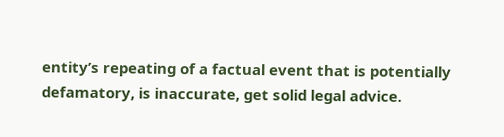entity’s repeating of a factual event that is potentially defamatory, is inaccurate, get solid legal advice.